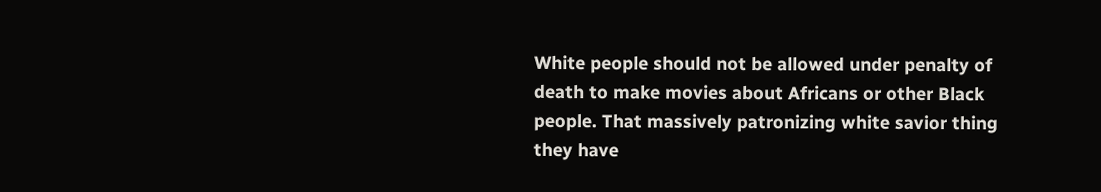White people should not be allowed under penalty of death to make movies about Africans or other Black people. That massively patronizing white savior thing they have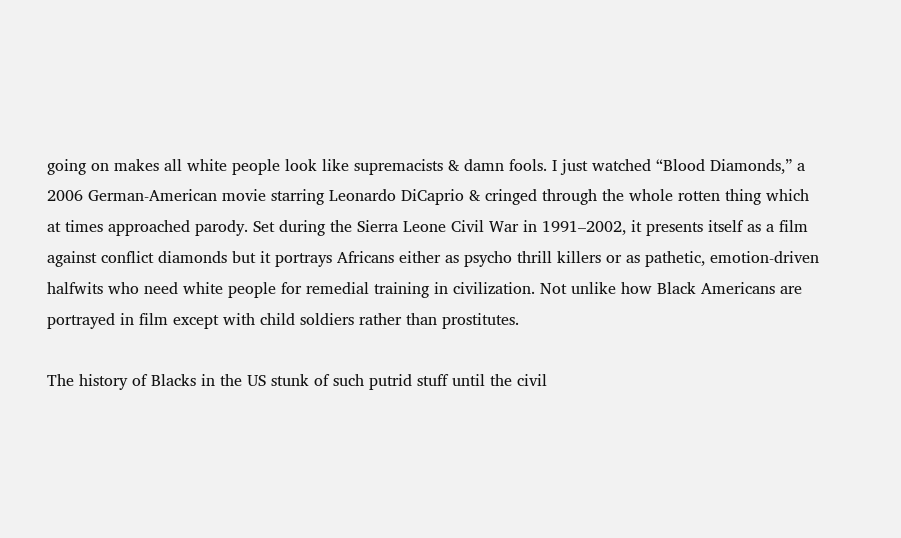going on makes all white people look like supremacists & damn fools. I just watched “Blood Diamonds,” a 2006 German-American movie starring Leonardo DiCaprio & cringed through the whole rotten thing which at times approached parody. Set during the Sierra Leone Civil War in 1991–2002, it presents itself as a film against conflict diamonds but it portrays Africans either as psycho thrill killers or as pathetic, emotion-driven halfwits who need white people for remedial training in civilization. Not unlike how Black Americans are portrayed in film except with child soldiers rather than prostitutes.

The history of Blacks in the US stunk of such putrid stuff until the civil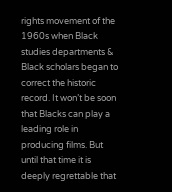rights movement of the 1960s when Black studies departments & Black scholars began to correct the historic record. It won’t be soon that Blacks can play a leading role in producing films. But until that time it is deeply regrettable that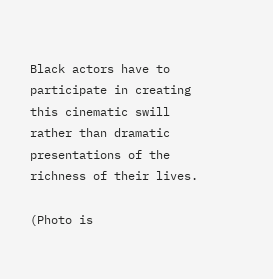Black actors have to participate in creating this cinematic swill rather than dramatic presentations of the richness of their lives.

(Photo is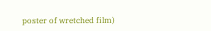poster of wretched film)